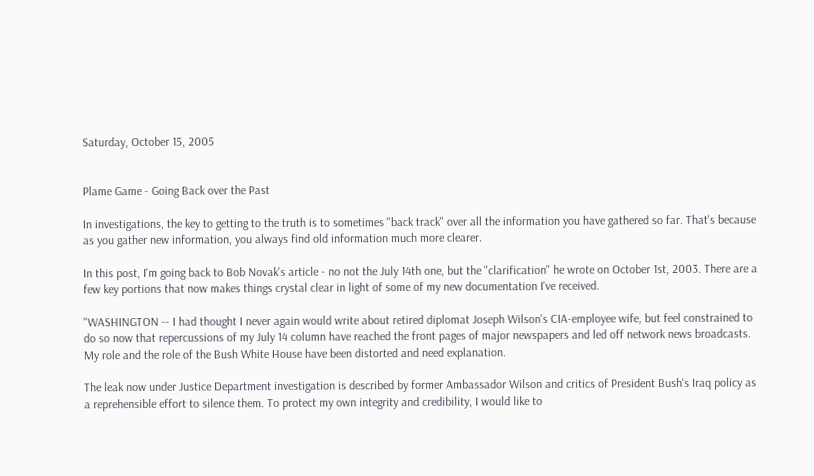Saturday, October 15, 2005


Plame Game - Going Back over the Past

In investigations, the key to getting to the truth is to sometimes "back track" over all the information you have gathered so far. That's because as you gather new information, you always find old information much more clearer.

In this post, I'm going back to Bob Novak's article - no not the July 14th one, but the "clarification" he wrote on October 1st, 2003. There are a few key portions that now makes things crystal clear in light of some of my new documentation I've received.

"WASHINGTON -- I had thought I never again would write about retired diplomat Joseph Wilson's CIA-employee wife, but feel constrained to do so now that repercussions of my July 14 column have reached the front pages of major newspapers and led off network news broadcasts. My role and the role of the Bush White House have been distorted and need explanation.

The leak now under Justice Department investigation is described by former Ambassador Wilson and critics of President Bush's Iraq policy as a reprehensible effort to silence them. To protect my own integrity and credibility, I would like to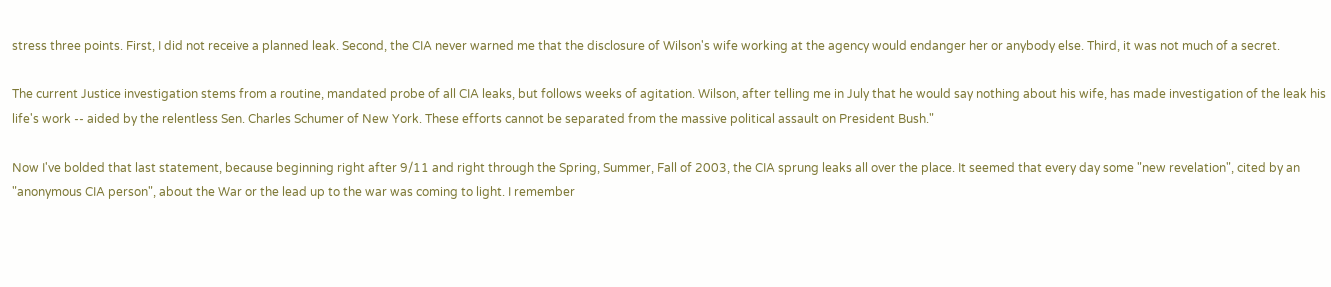stress three points. First, I did not receive a planned leak. Second, the CIA never warned me that the disclosure of Wilson's wife working at the agency would endanger her or anybody else. Third, it was not much of a secret.

The current Justice investigation stems from a routine, mandated probe of all CIA leaks, but follows weeks of agitation. Wilson, after telling me in July that he would say nothing about his wife, has made investigation of the leak his life's work -- aided by the relentless Sen. Charles Schumer of New York. These efforts cannot be separated from the massive political assault on President Bush."

Now I've bolded that last statement, because beginning right after 9/11 and right through the Spring, Summer, Fall of 2003, the CIA sprung leaks all over the place. It seemed that every day some "new revelation", cited by an "anonymous CIA person", about the War or the lead up to the war was coming to light. I remember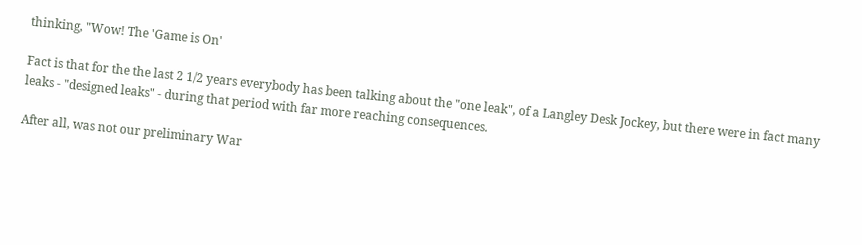thinking, "Wow! The 'Game is On'

Fact is that for the the last 2 1/2 years everybody has been talking about the "one leak", of a Langley Desk Jockey, but there were in fact many leaks - "designed leaks" - during that period with far more reaching consequences.

After all, was not our preliminary War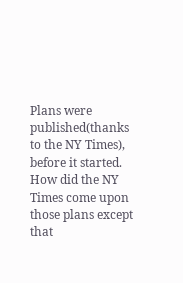Plans were published(thanks to the NY Times), before it started. How did the NY Times come upon those plans except that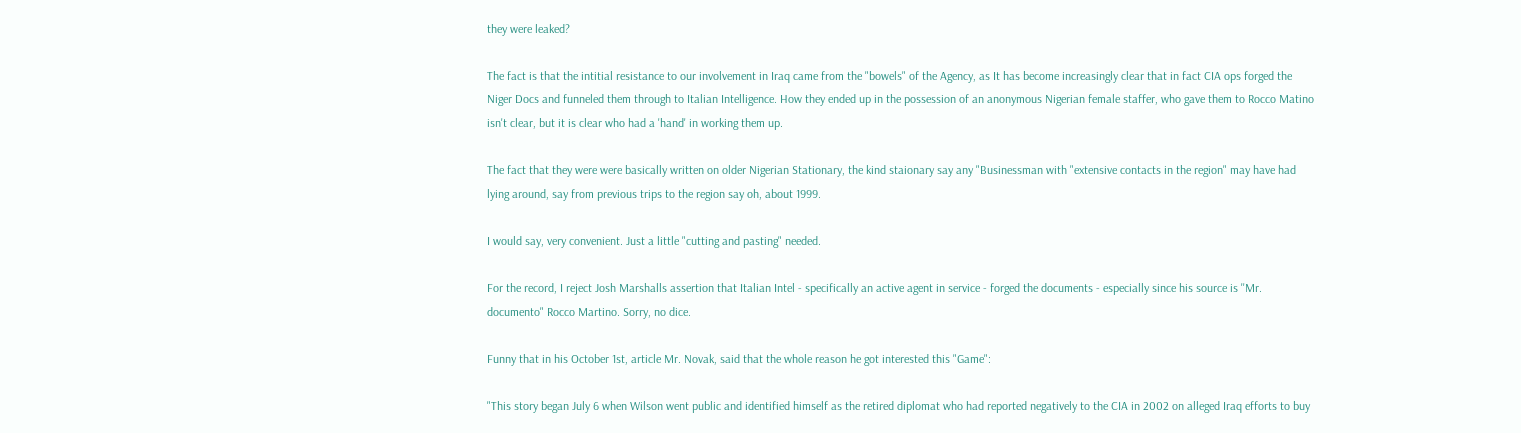they were leaked?

The fact is that the intitial resistance to our involvement in Iraq came from the "bowels" of the Agency, as It has become increasingly clear that in fact CIA ops forged the Niger Docs and funneled them through to Italian Intelligence. How they ended up in the possession of an anonymous Nigerian female staffer, who gave them to Rocco Matino isn't clear, but it is clear who had a 'hand' in working them up.

The fact that they were were basically written on older Nigerian Stationary, the kind staionary say any "Businessman with "extensive contacts in the region" may have had lying around, say from previous trips to the region say oh, about 1999.

I would say, very convenient. Just a little "cutting and pasting" needed.

For the record, I reject Josh Marshalls assertion that Italian Intel - specifically an active agent in service - forged the documents - especially since his source is ''Mr. documento" Rocco Martino. Sorry, no dice.

Funny that in his October 1st, article Mr. Novak, said that the whole reason he got interested this "Game":

"This story began July 6 when Wilson went public and identified himself as the retired diplomat who had reported negatively to the CIA in 2002 on alleged Iraq efforts to buy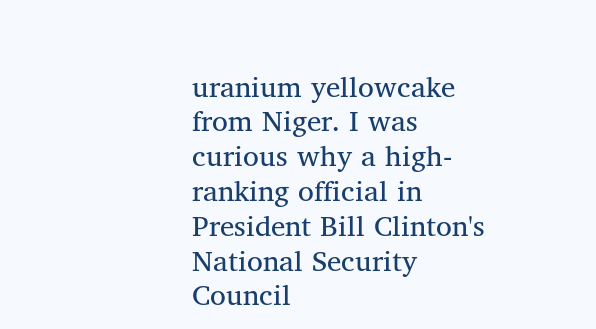uranium yellowcake from Niger. I was curious why a high-ranking official in President Bill Clinton's National Security Council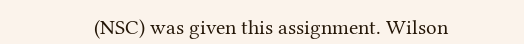(NSC) was given this assignment. Wilson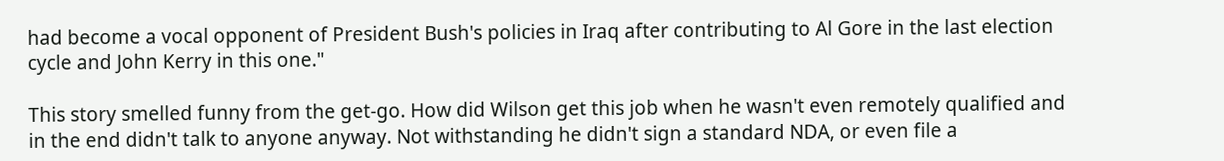had become a vocal opponent of President Bush's policies in Iraq after contributing to Al Gore in the last election cycle and John Kerry in this one."

This story smelled funny from the get-go. How did Wilson get this job when he wasn't even remotely qualified and in the end didn't talk to anyone anyway. Not withstanding he didn't sign a standard NDA, or even file a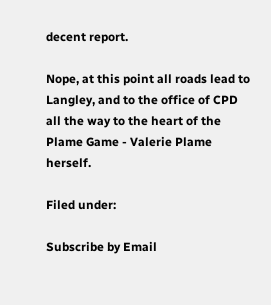decent report.

Nope, at this point all roads lead to Langley, and to the office of CPD all the way to the heart of the Plame Game - Valerie Plame herself.

Filed under:

Subscribe by Email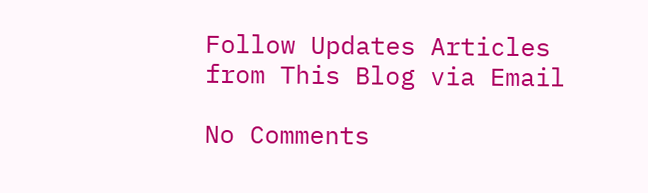Follow Updates Articles from This Blog via Email

No Comments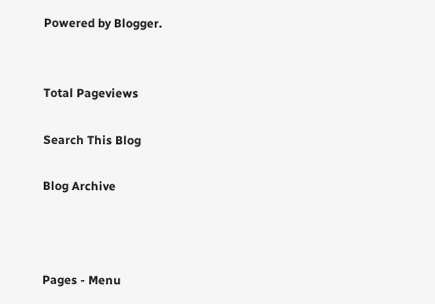Powered by Blogger.


Total Pageviews

Search This Blog

Blog Archive



Pages - Menu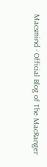Macsmind - Official Blog of The MacRanger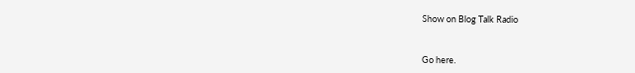Show on Blog Talk Radio


Go here.